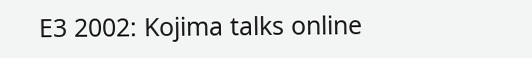E3 2002: Kojima talks online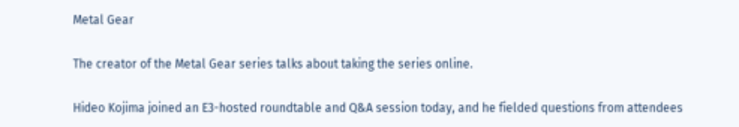Metal Gear

The creator of the Metal Gear series talks about taking the series online.

Hideo Kojima joined an E3-hosted roundtable and Q&A session today, and he fielded questions from attendees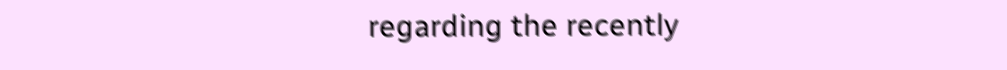regarding the recently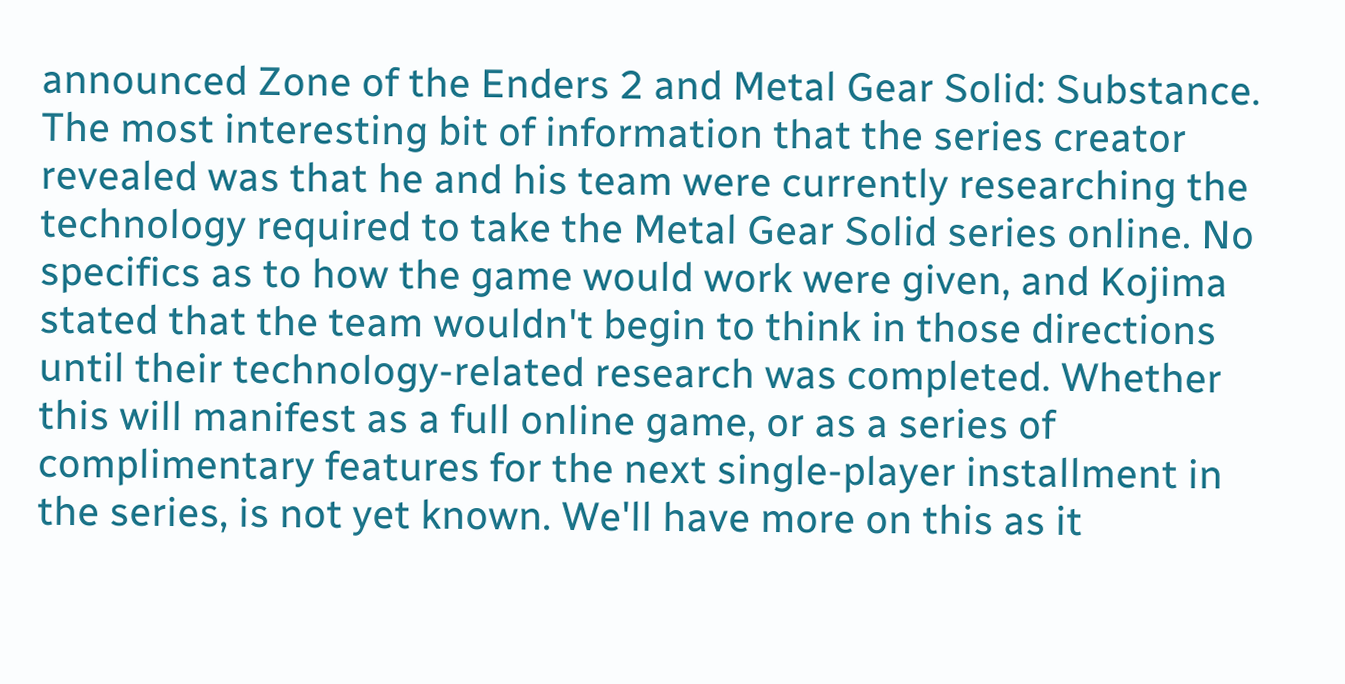announced Zone of the Enders 2 and Metal Gear Solid: Substance. The most interesting bit of information that the series creator revealed was that he and his team were currently researching the technology required to take the Metal Gear Solid series online. No specifics as to how the game would work were given, and Kojima stated that the team wouldn't begin to think in those directions until their technology-related research was completed. Whether this will manifest as a full online game, or as a series of complimentary features for the next single-player installment in the series, is not yet known. We'll have more on this as it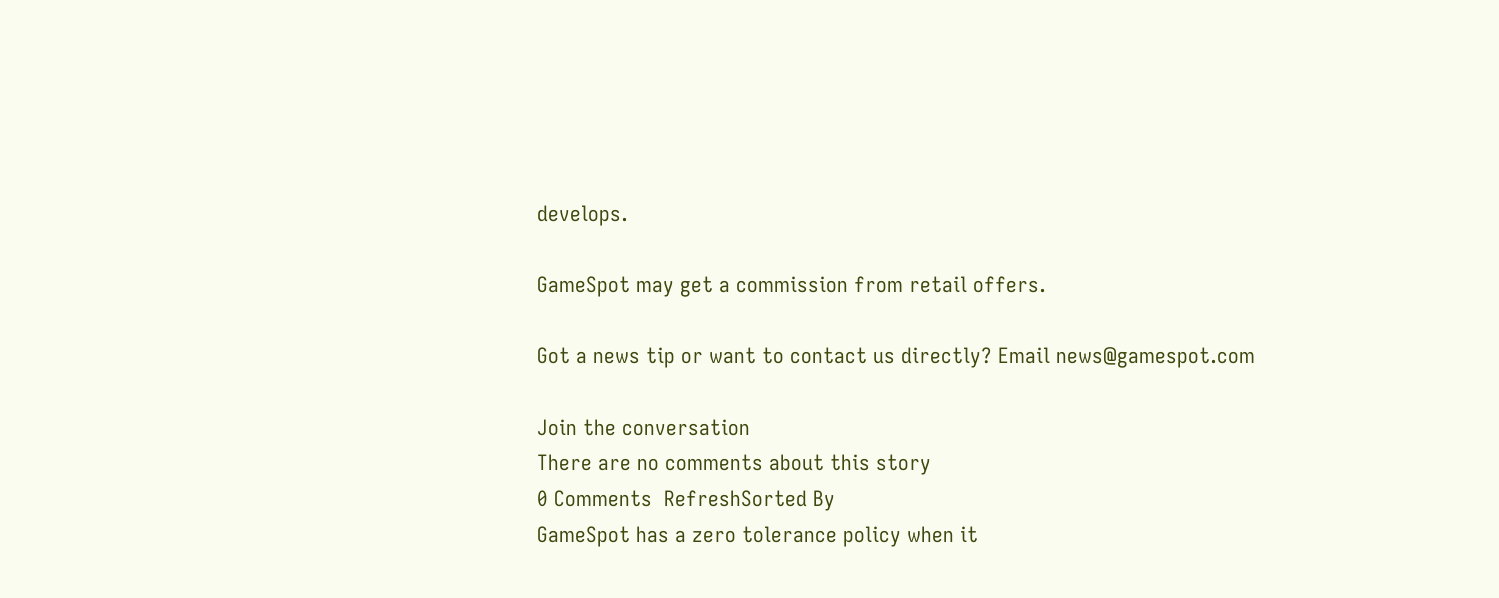develops.

GameSpot may get a commission from retail offers.

Got a news tip or want to contact us directly? Email news@gamespot.com

Join the conversation
There are no comments about this story
0 Comments  RefreshSorted By
GameSpot has a zero tolerance policy when it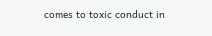comes to toxic conduct in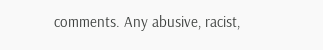comments. Any abusive, racist,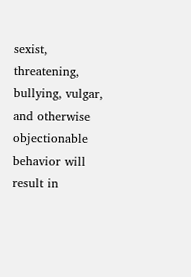sexist, threatening, bullying, vulgar, and otherwise objectionable behavior will result in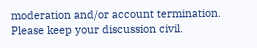moderation and/or account termination. Please keep your discussion civil.